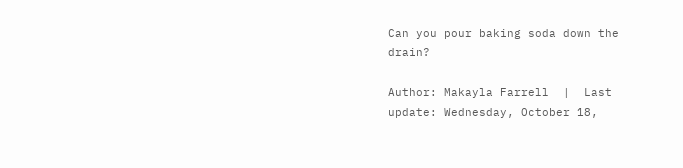Can you pour baking soda down the drain?

Author: Makayla Farrell  |  Last update: Wednesday, October 18,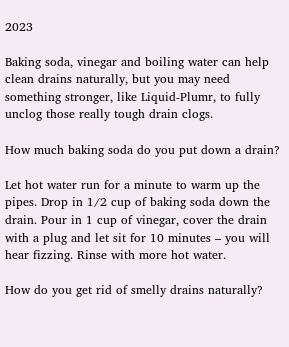2023

Baking soda, vinegar and boiling water can help clean drains naturally, but you may need something stronger, like Liquid-Plumr, to fully unclog those really tough drain clogs.

How much baking soda do you put down a drain?

Let hot water run for a minute to warm up the pipes. Drop in 1/2 cup of baking soda down the drain. Pour in 1 cup of vinegar, cover the drain with a plug and let sit for 10 minutes – you will hear fizzing. Rinse with more hot water.

How do you get rid of smelly drains naturally?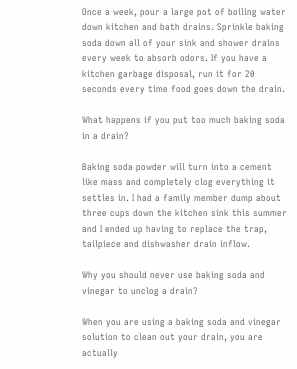Once a week, pour a large pot of boiling water down kitchen and bath drains. Sprinkle baking soda down all of your sink and shower drains every week to absorb odors. If you have a kitchen garbage disposal, run it for 20 seconds every time food goes down the drain.

What happens if you put too much baking soda in a drain?

Baking soda powder will turn into a cement like mass and completely clog everything it settles in. I had a family member dump about three cups down the kitchen sink this summer and I ended up having to replace the trap, tailpiece and dishwasher drain inflow.

Why you should never use baking soda and vinegar to unclog a drain?

When you are using a baking soda and vinegar solution to clean out your drain, you are actually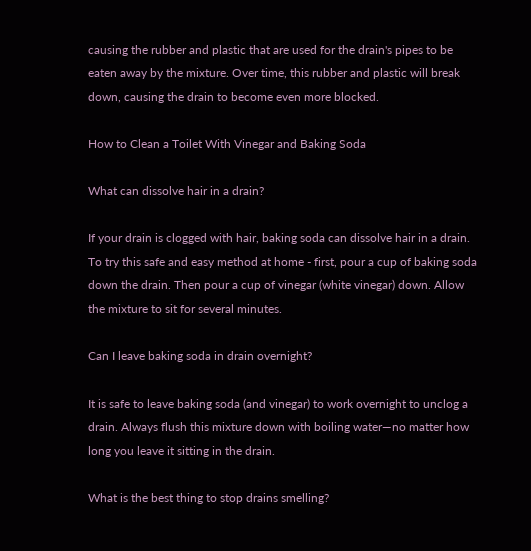causing the rubber and plastic that are used for the drain's pipes to be eaten away by the mixture. Over time, this rubber and plastic will break down, causing the drain to become even more blocked.

How to Clean a Toilet With Vinegar and Baking Soda

What can dissolve hair in a drain?

If your drain is clogged with hair, baking soda can dissolve hair in a drain. To try this safe and easy method at home - first, pour a cup of baking soda down the drain. Then pour a cup of vinegar (white vinegar) down. Allow the mixture to sit for several minutes.

Can I leave baking soda in drain overnight?

It is safe to leave baking soda (and vinegar) to work overnight to unclog a drain. Always flush this mixture down with boiling water—no matter how long you leave it sitting in the drain.

What is the best thing to stop drains smelling?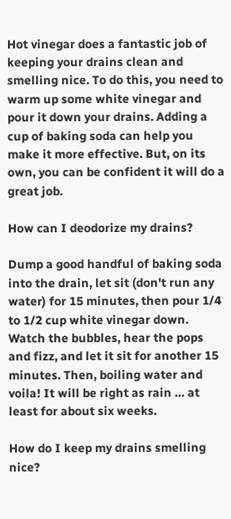Hot vinegar does a fantastic job of keeping your drains clean and smelling nice. To do this, you need to warm up some white vinegar and pour it down your drains. Adding a cup of baking soda can help you make it more effective. But, on its own, you can be confident it will do a great job.

How can I deodorize my drains?

Dump a good handful of baking soda into the drain, let sit (don't run any water) for 15 minutes, then pour 1/4 to 1/2 cup white vinegar down. Watch the bubbles, hear the pops and fizz, and let it sit for another 15 minutes. Then, boiling water and voila! It will be right as rain … at least for about six weeks.

How do I keep my drains smelling nice?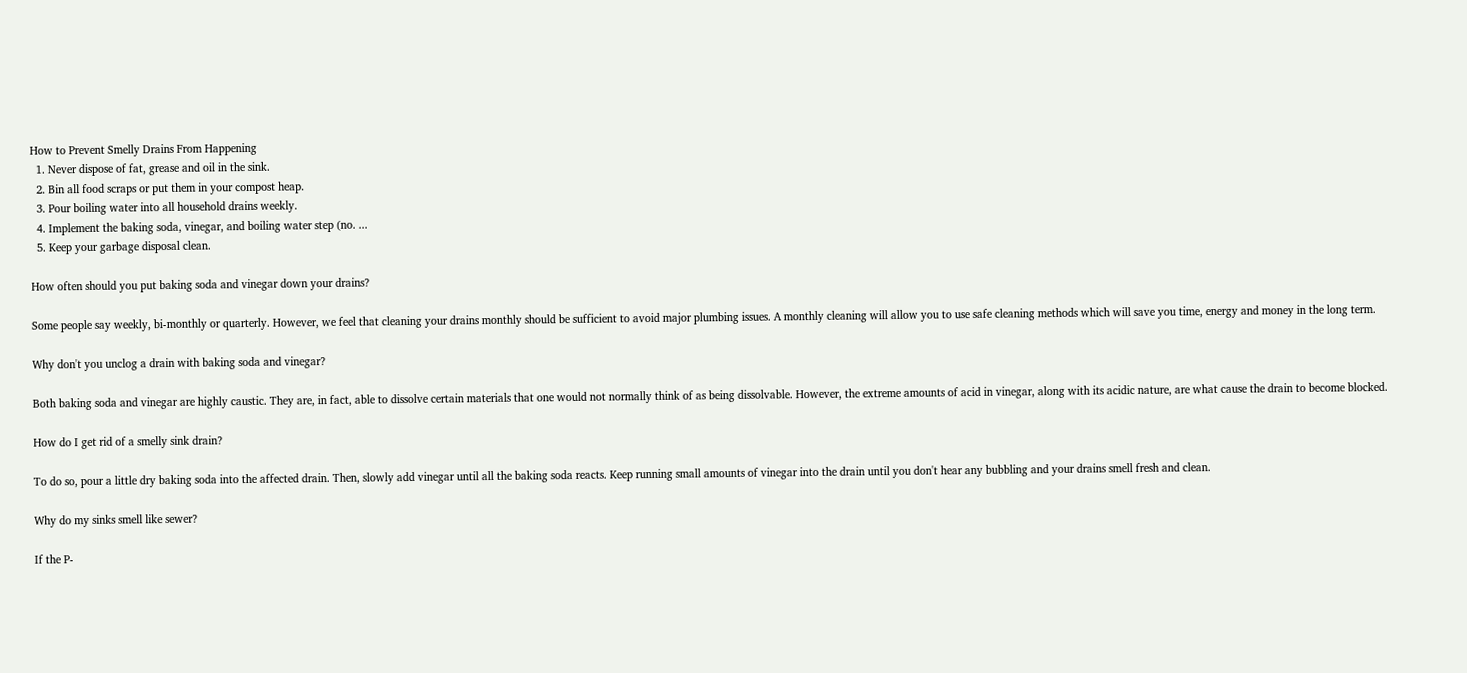How to Prevent Smelly Drains From Happening
  1. Never dispose of fat, grease and oil in the sink.
  2. Bin all food scraps or put them in your compost heap.
  3. Pour boiling water into all household drains weekly.
  4. Implement the baking soda, vinegar, and boiling water step (no. ...
  5. Keep your garbage disposal clean.

How often should you put baking soda and vinegar down your drains?

Some people say weekly, bi-monthly or quarterly. However, we feel that cleaning your drains monthly should be sufficient to avoid major plumbing issues. A monthly cleaning will allow you to use safe cleaning methods which will save you time, energy and money in the long term.

Why don't you unclog a drain with baking soda and vinegar?

Both baking soda and vinegar are highly caustic. They are, in fact, able to dissolve certain materials that one would not normally think of as being dissolvable. However, the extreme amounts of acid in vinegar, along with its acidic nature, are what cause the drain to become blocked.

How do I get rid of a smelly sink drain?

To do so, pour a little dry baking soda into the affected drain. Then, slowly add vinegar until all the baking soda reacts. Keep running small amounts of vinegar into the drain until you don't hear any bubbling and your drains smell fresh and clean.

Why do my sinks smell like sewer?

If the P-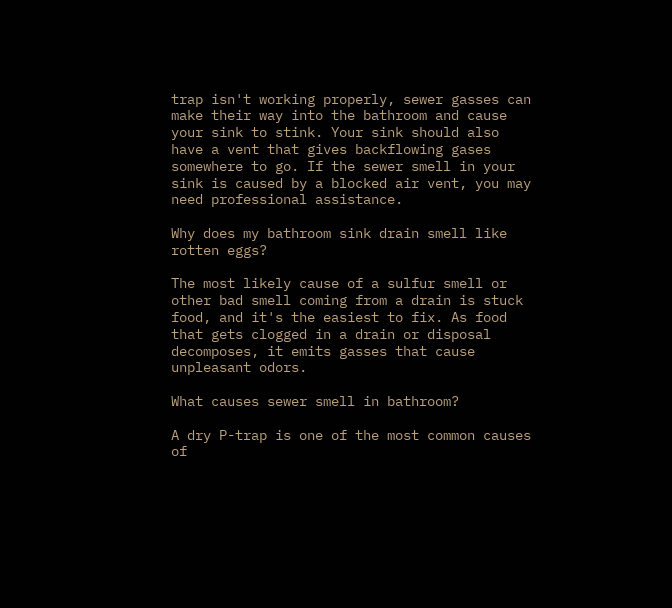trap isn't working properly, sewer gasses can make their way into the bathroom and cause your sink to stink. Your sink should also have a vent that gives backflowing gases somewhere to go. If the sewer smell in your sink is caused by a blocked air vent, you may need professional assistance.

Why does my bathroom sink drain smell like rotten eggs?

The most likely cause of a sulfur smell or other bad smell coming from a drain is stuck food, and it's the easiest to fix. As food that gets clogged in a drain or disposal decomposes, it emits gasses that cause unpleasant odors.

What causes sewer smell in bathroom?

A dry P-trap is one of the most common causes of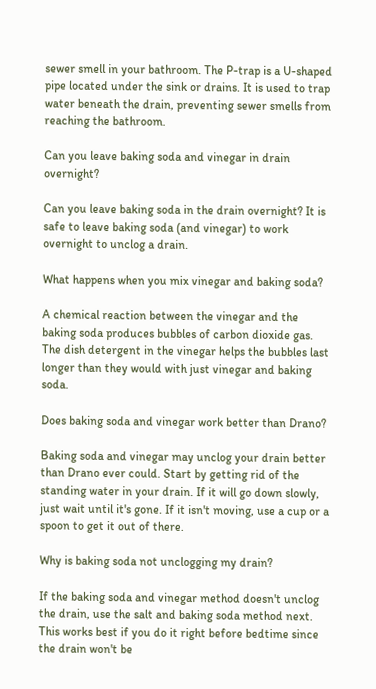sewer smell in your bathroom. The P-trap is a U-shaped pipe located under the sink or drains. It is used to trap water beneath the drain, preventing sewer smells from reaching the bathroom.

Can you leave baking soda and vinegar in drain overnight?

Can you leave baking soda in the drain overnight? It is safe to leave baking soda (and vinegar) to work overnight to unclog a drain.

What happens when you mix vinegar and baking soda?

A chemical reaction between the vinegar and the baking soda produces bubbles of carbon dioxide gas. The dish detergent in the vinegar helps the bubbles last longer than they would with just vinegar and baking soda.

Does baking soda and vinegar work better than Drano?

Baking soda and vinegar may unclog your drain better than Drano ever could. Start by getting rid of the standing water in your drain. If it will go down slowly, just wait until it's gone. If it isn't moving, use a cup or a spoon to get it out of there.

Why is baking soda not unclogging my drain?

If the baking soda and vinegar method doesn't unclog the drain, use the salt and baking soda method next. This works best if you do it right before bedtime since the drain won't be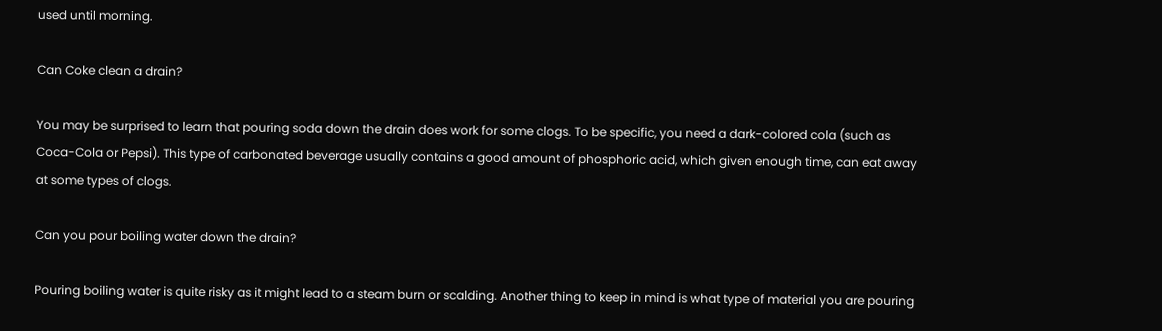used until morning.

Can Coke clean a drain?

You may be surprised to learn that pouring soda down the drain does work for some clogs. To be specific, you need a dark-colored cola (such as Coca-Cola or Pepsi). This type of carbonated beverage usually contains a good amount of phosphoric acid, which given enough time, can eat away at some types of clogs.

Can you pour boiling water down the drain?

Pouring boiling water is quite risky as it might lead to a steam burn or scalding. Another thing to keep in mind is what type of material you are pouring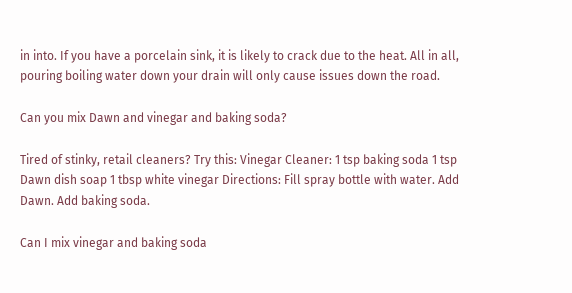in into. If you have a porcelain sink, it is likely to crack due to the heat. All in all, pouring boiling water down your drain will only cause issues down the road.

Can you mix Dawn and vinegar and baking soda?

Tired of stinky, retail cleaners? Try this: Vinegar Cleaner: 1 tsp baking soda 1 tsp Dawn dish soap 1 tbsp white vinegar Directions: Fill spray bottle with water. Add Dawn. Add baking soda.

Can I mix vinegar and baking soda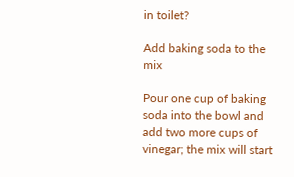in toilet?

Add baking soda to the mix

Pour one cup of baking soda into the bowl and add two more cups of vinegar; the mix will start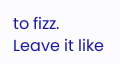to fizz. Leave it like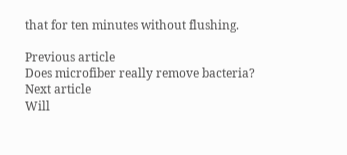that for ten minutes without flushing.

Previous article
Does microfiber really remove bacteria?
Next article
Will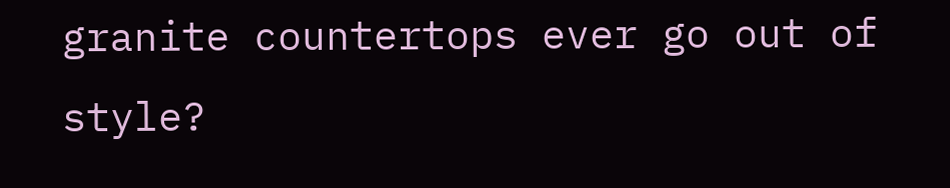granite countertops ever go out of style?